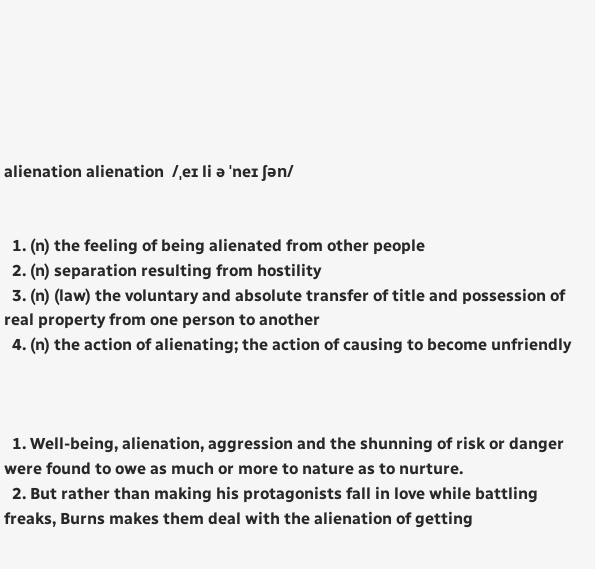alienation alienation  /ˌeɪ li ə ˈneɪ ʃən/


  1. (n) the feeling of being alienated from other people
  2. (n) separation resulting from hostility
  3. (n) (law) the voluntary and absolute transfer of title and possession of real property from one person to another
  4. (n) the action of alienating; the action of causing to become unfriendly



  1. Well-being, alienation, aggression and the shunning of risk or danger were found to owe as much or more to nature as to nurture.
  2. But rather than making his protagonists fall in love while battling freaks, Burns makes them deal with the alienation of getting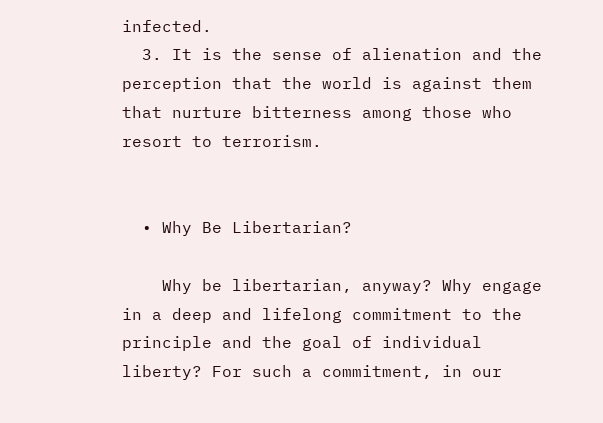infected.
  3. It is the sense of alienation and the perception that the world is against them that nurture bitterness among those who resort to terrorism.


  • Why Be Libertarian?

    Why be libertarian, anyway? Why engage in a deep and lifelong commitment to the principle and the goal of individual liberty? For such a commitment, in our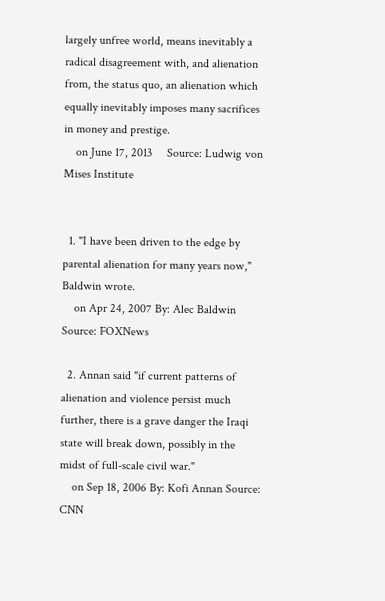largely unfree world, means inevitably a radical disagreement with, and alienation from, the status quo, an alienation which equally inevitably imposes many sacrifices in money and prestige.
    on June 17, 2013     Source: Ludwig von Mises Institute


  1. "I have been driven to the edge by parental alienation for many years now," Baldwin wrote.
    on Apr 24, 2007 By: Alec Baldwin Source: FOXNews

  2. Annan said "if current patterns of alienation and violence persist much further, there is a grave danger the Iraqi state will break down, possibly in the midst of full-scale civil war."
    on Sep 18, 2006 By: Kofi Annan Source: CNN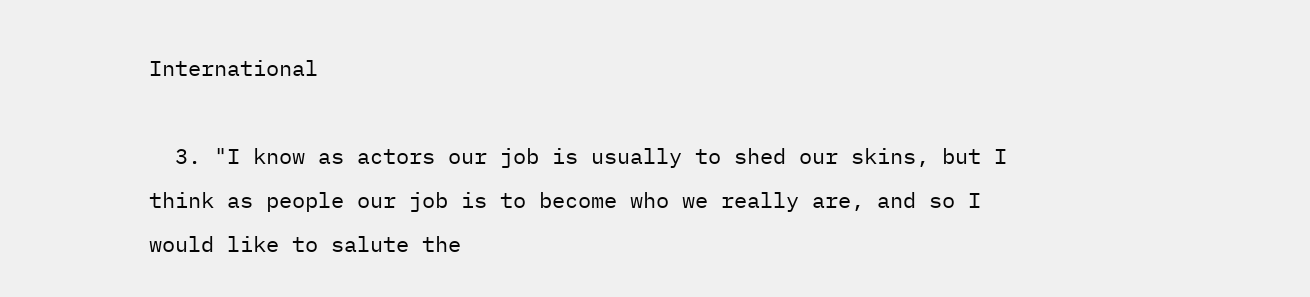International

  3. "I know as actors our job is usually to shed our skins, but I think as people our job is to become who we really are, and so I would like to salute the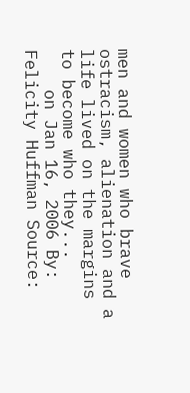men and women who brave ostracism, alienation and a life lived on the margins to become who they...
    on Jan 16, 2006 By: Felicity Huffman Source: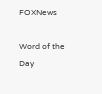FOXNews

Word of the Day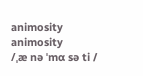animosity animosity
/ˌæ nə ˈmɑ sə ti /